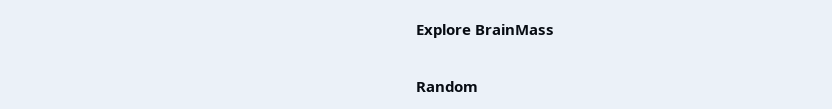Explore BrainMass

Random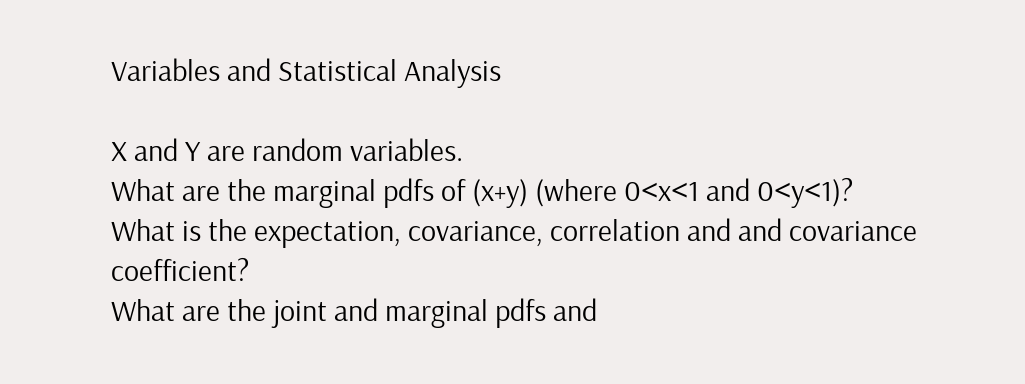Variables and Statistical Analysis

X and Y are random variables.
What are the marginal pdfs of (x+y) (where 0<x<1 and 0<y<1)?
What is the expectation, covariance, correlation and and covariance coefficient?
What are the joint and marginal pdfs and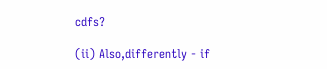cdfs?

(ii) Also,differently - if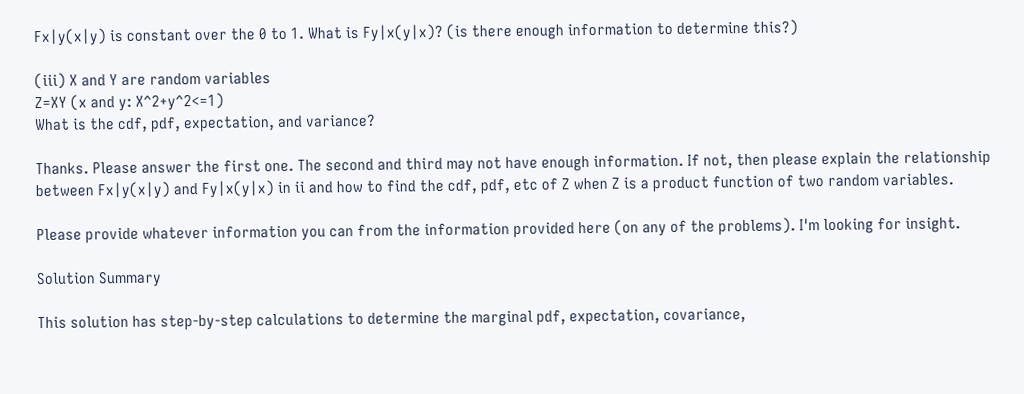Fx|y(x|y) is constant over the 0 to 1. What is Fy|x(y|x)? (is there enough information to determine this?)

(iii) X and Y are random variables
Z=XY (x and y: X^2+y^2<=1)
What is the cdf, pdf, expectation, and variance?

Thanks. Please answer the first one. The second and third may not have enough information. If not, then please explain the relationship between Fx|y(x|y) and Fy|x(y|x) in ii and how to find the cdf, pdf, etc of Z when Z is a product function of two random variables.

Please provide whatever information you can from the information provided here (on any of the problems). I'm looking for insight.

Solution Summary

This solution has step-by-step calculations to determine the marginal pdf, expectation, covariance,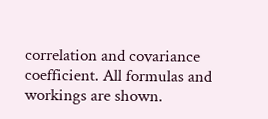correlation and covariance coefficient. All formulas and workings are shown.